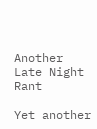Another Late Night Rant

Yet another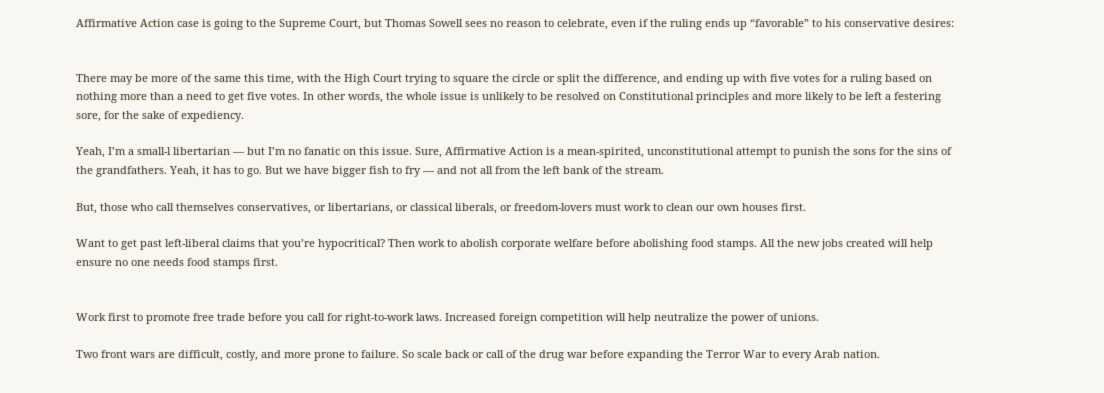Affirmative Action case is going to the Supreme Court, but Thomas Sowell sees no reason to celebrate, even if the ruling ends up “favorable” to his conservative desires:


There may be more of the same this time, with the High Court trying to square the circle or split the difference, and ending up with five votes for a ruling based on nothing more than a need to get five votes. In other words, the whole issue is unlikely to be resolved on Constitutional principles and more likely to be left a festering sore, for the sake of expediency.

Yeah, I’m a small-l libertarian — but I’m no fanatic on this issue. Sure, Affirmative Action is a mean-spirited, unconstitutional attempt to punish the sons for the sins of the grandfathers. Yeah, it has to go. But we have bigger fish to fry — and not all from the left bank of the stream.

But, those who call themselves conservatives, or libertarians, or classical liberals, or freedom-lovers must work to clean our own houses first.

Want to get past left-liberal claims that you’re hypocritical? Then work to abolish corporate welfare before abolishing food stamps. All the new jobs created will help ensure no one needs food stamps first.


Work first to promote free trade before you call for right-to-work laws. Increased foreign competition will help neutralize the power of unions.

Two front wars are difficult, costly, and more prone to failure. So scale back or call of the drug war before expanding the Terror War to every Arab nation.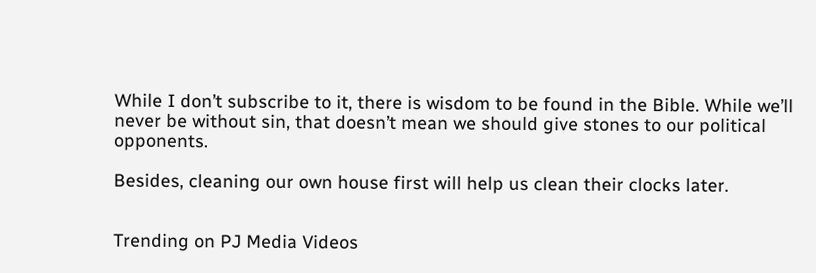While I don’t subscribe to it, there is wisdom to be found in the Bible. While we’ll never be without sin, that doesn’t mean we should give stones to our political opponents.

Besides, cleaning our own house first will help us clean their clocks later.


Trending on PJ Media Videos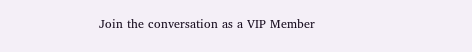Join the conversation as a VIP Member